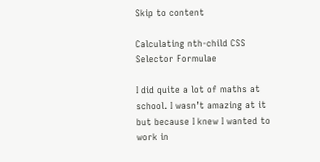Skip to content

Calculating nth-child CSS Selector Formulae

I did quite a lot of maths at school. I wasn’t amazing at it but because I knew I wanted to work in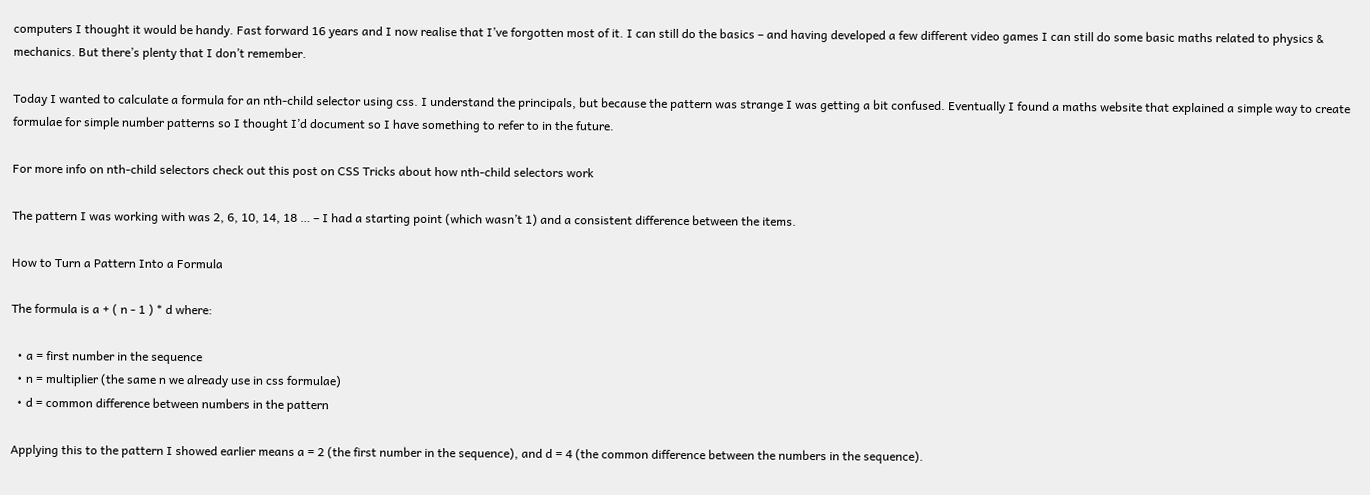computers I thought it would be handy. Fast forward 16 years and I now realise that I’ve forgotten most of it. I can still do the basics – and having developed a few different video games I can still do some basic maths related to physics & mechanics. But there’s plenty that I don’t remember.

Today I wanted to calculate a formula for an nth-child selector using css. I understand the principals, but because the pattern was strange I was getting a bit confused. Eventually I found a maths website that explained a simple way to create formulae for simple number patterns so I thought I’d document so I have something to refer to in the future.

For more info on nth-child selectors check out this post on CSS Tricks about how nth-child selectors work

The pattern I was working with was 2, 6, 10, 14, 18 … – I had a starting point (which wasn’t 1) and a consistent difference between the items.

How to Turn a Pattern Into a Formula

The formula is a + ( n - 1 ) * d where:

  • a = first number in the sequence
  • n = multiplier (the same n we already use in css formulae)
  • d = common difference between numbers in the pattern

Applying this to the pattern I showed earlier means a = 2 (the first number in the sequence), and d = 4 (the common difference between the numbers in the sequence).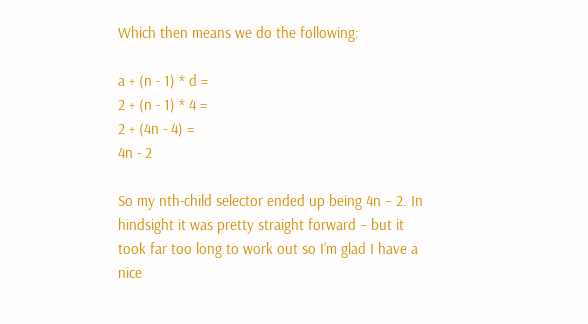Which then means we do the following:

a + (n - 1) * d =
2 + (n - 1) * 4 =
2 + (4n - 4) =
4n - 2

So my nth-child selector ended up being 4n – 2. In hindsight it was pretty straight forward – but it took far too long to work out so I’m glad I have a nice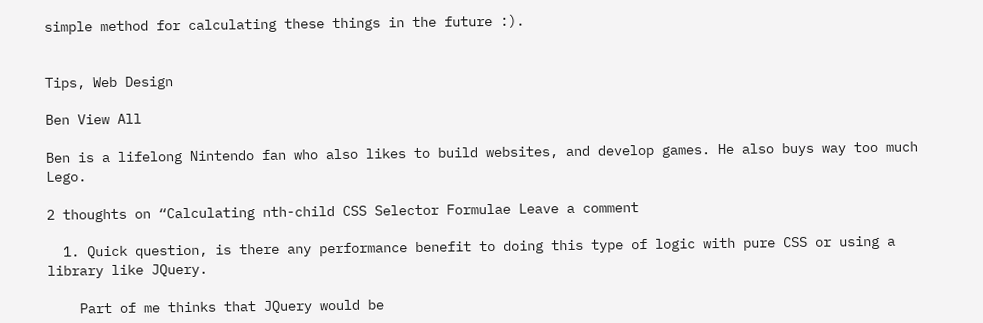simple method for calculating these things in the future :).


Tips, Web Design

Ben View All

Ben is a lifelong Nintendo fan who also likes to build websites, and develop games. He also buys way too much Lego.

2 thoughts on “Calculating nth-child CSS Selector Formulae Leave a comment

  1. Quick question, is there any performance benefit to doing this type of logic with pure CSS or using a library like JQuery.

    Part of me thinks that JQuery would be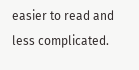easier to read and less complicated.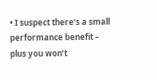• I suspect there’s a small performance benefit – plus you won’t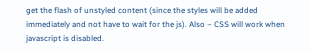get the flash of unstyled content (since the styles will be added immediately and not have to wait for the js). Also – CSS will work when javascript is disabled.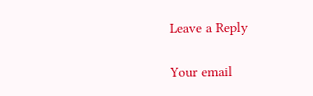Leave a Reply

Your email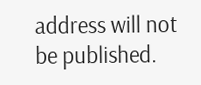address will not be published.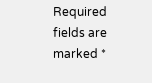Required fields are marked *